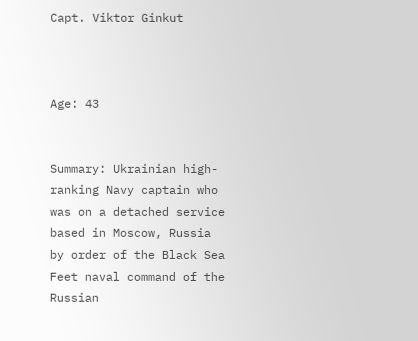Capt. Viktor Ginkut



Age: 43


Summary: Ukrainian high-ranking Navy captain who was on a detached service based in Moscow, Russia by order of the Black Sea Feet naval command of the Russian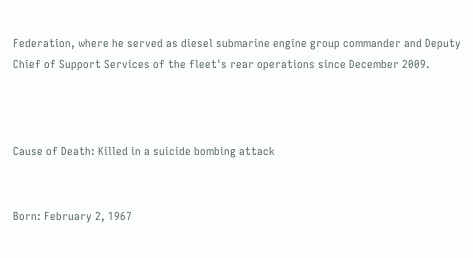Federation, where he served as diesel submarine engine group commander and Deputy Chief of Support Services of the fleet's rear operations since December 2009.



Cause of Death: Killed in a suicide bombing attack


Born: February 2, 1967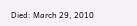Died: March 29, 2010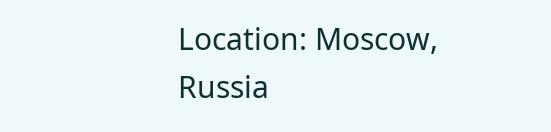Location: Moscow, Russia